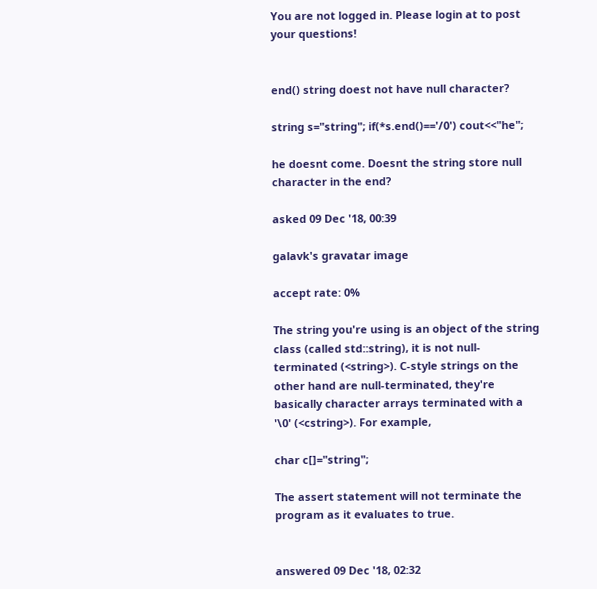You are not logged in. Please login at to post your questions!


end() string doest not have null character?

string s="string"; if(*s.end()=='/0') cout<<"he";

he doesnt come. Doesnt the string store null character in the end?

asked 09 Dec '18, 00:39

galavk's gravatar image

accept rate: 0%

The string you're using is an object of the string class (called std::string), it is not null-terminated (<string>). C-style strings on the other hand are null-terminated, they're basically character arrays terminated with a '\0' (<cstring>). For example,

char c[]="string";

The assert statement will not terminate the program as it evaluates to true.


answered 09 Dec '18, 02:32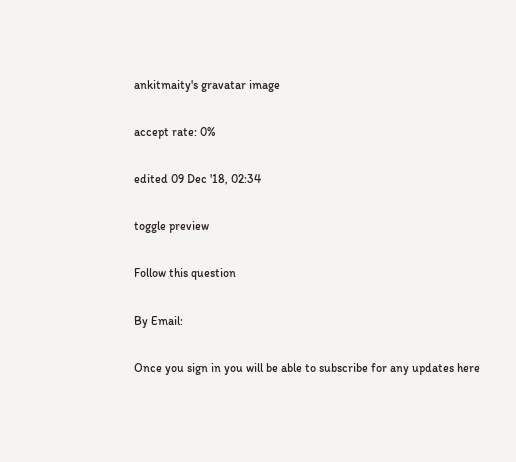ankitmaity's gravatar image

accept rate: 0%

edited 09 Dec '18, 02:34

toggle preview

Follow this question

By Email:

Once you sign in you will be able to subscribe for any updates here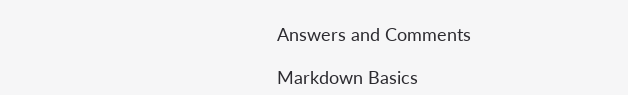Answers and Comments

Markdown Basics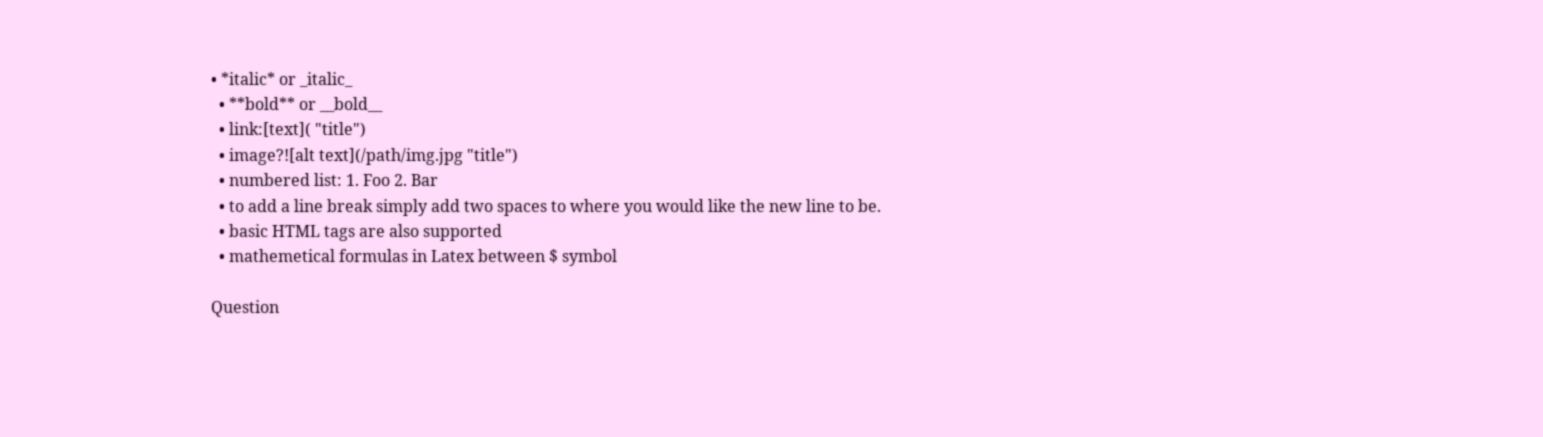• *italic* or _italic_
  • **bold** or __bold__
  • link:[text]( "title")
  • image?![alt text](/path/img.jpg "title")
  • numbered list: 1. Foo 2. Bar
  • to add a line break simply add two spaces to where you would like the new line to be.
  • basic HTML tags are also supported
  • mathemetical formulas in Latex between $ symbol

Question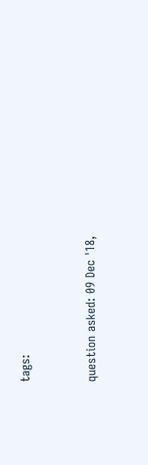tags:


question asked: 09 Dec '18,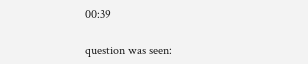00:39

question was seen: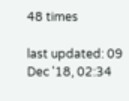48 times

last updated: 09 Dec '18, 02:34